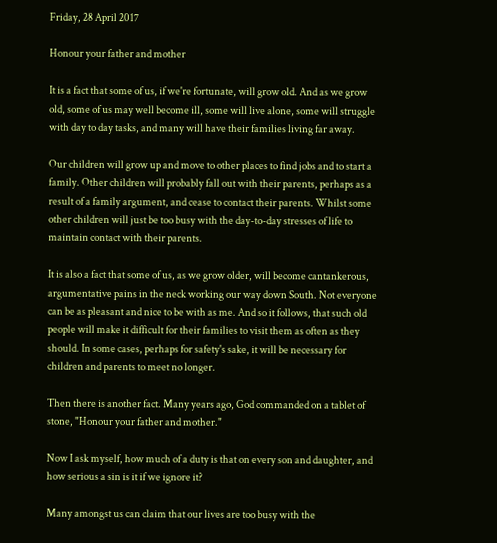Friday, 28 April 2017

Honour your father and mother

It is a fact that some of us, if we're fortunate, will grow old. And as we grow old, some of us may well become ill, some will live alone, some will struggle with day to day tasks, and many will have their families living far away.

Our children will grow up and move to other places to find jobs and to start a family. Other children will probably fall out with their parents, perhaps as a result of a family argument, and cease to contact their parents. Whilst some other children will just be too busy with the day-to-day stresses of life to maintain contact with their parents.

It is also a fact that some of us, as we grow older, will become cantankerous, argumentative pains in the neck working our way down South. Not everyone can be as pleasant and nice to be with as me. And so it follows, that such old people will make it difficult for their families to visit them as often as they should. In some cases, perhaps for safety's sake, it will be necessary for children and parents to meet no longer.

Then there is another fact. Many years ago, God commanded on a tablet of stone, "Honour your father and mother."

Now I ask myself, how much of a duty is that on every son and daughter, and how serious a sin is it if we ignore it?

Many amongst us can claim that our lives are too busy with the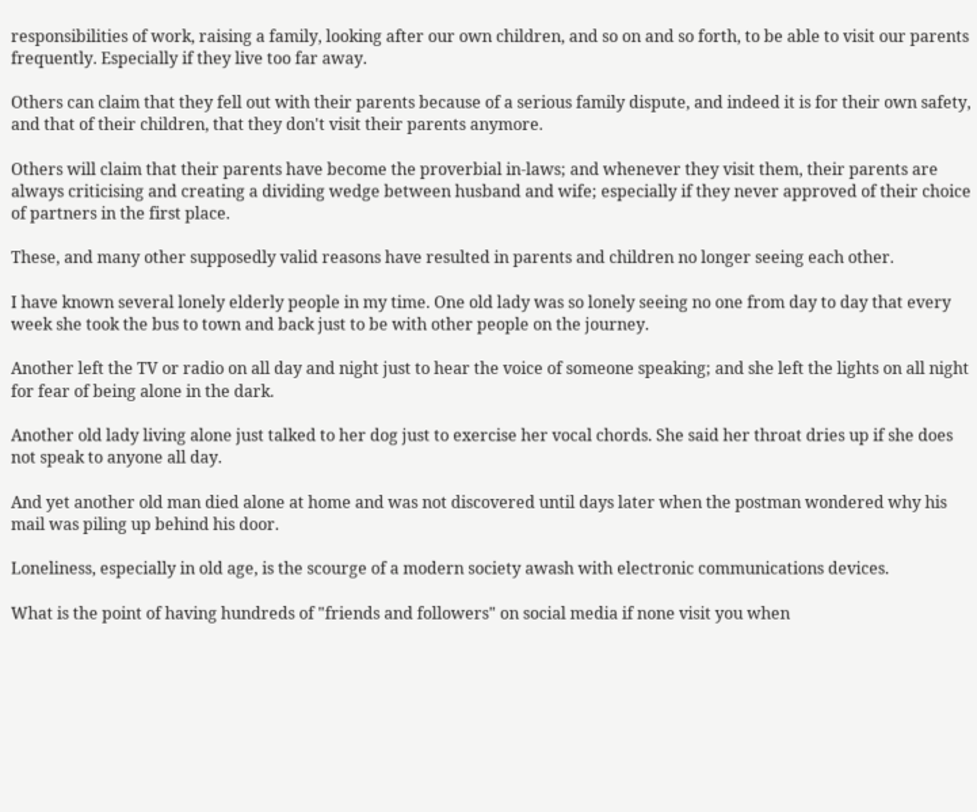responsibilities of work, raising a family, looking after our own children, and so on and so forth, to be able to visit our parents frequently. Especially if they live too far away.

Others can claim that they fell out with their parents because of a serious family dispute, and indeed it is for their own safety, and that of their children, that they don't visit their parents anymore.

Others will claim that their parents have become the proverbial in-laws; and whenever they visit them, their parents are always criticising and creating a dividing wedge between husband and wife; especially if they never approved of their choice of partners in the first place.

These, and many other supposedly valid reasons have resulted in parents and children no longer seeing each other.

I have known several lonely elderly people in my time. One old lady was so lonely seeing no one from day to day that every week she took the bus to town and back just to be with other people on the journey.

Another left the TV or radio on all day and night just to hear the voice of someone speaking; and she left the lights on all night for fear of being alone in the dark.

Another old lady living alone just talked to her dog just to exercise her vocal chords. She said her throat dries up if she does not speak to anyone all day.

And yet another old man died alone at home and was not discovered until days later when the postman wondered why his mail was piling up behind his door.

Loneliness, especially in old age, is the scourge of a modern society awash with electronic communications devices.

What is the point of having hundreds of "friends and followers" on social media if none visit you when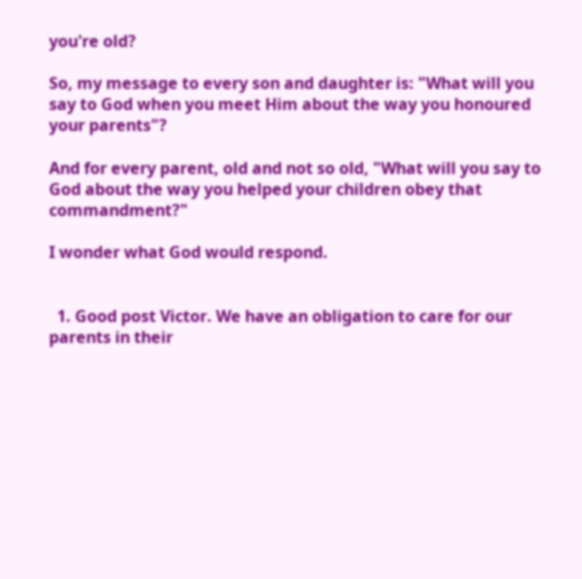you're old?

So, my message to every son and daughter is: "What will you say to God when you meet Him about the way you honoured your parents"?

And for every parent, old and not so old, "What will you say to God about the way you helped your children obey that commandment?"

I wonder what God would respond.


  1. Good post Victor. We have an obligation to care for our parents in their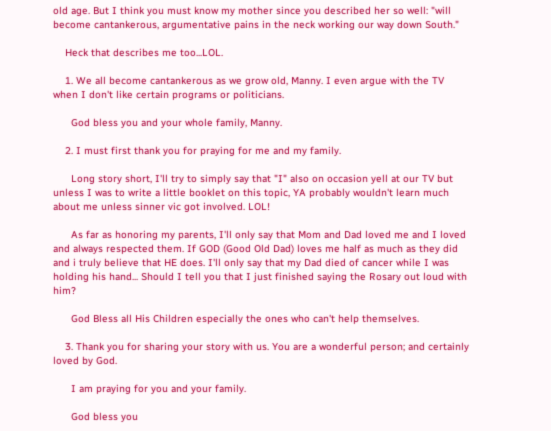old age. But I think you must know my mother since you described her so well: "will become cantankerous, argumentative pains in the neck working our way down South."

    Heck that describes me too...LOL.

    1. We all become cantankerous as we grow old, Manny. I even argue with the TV when I don't like certain programs or politicians.

      God bless you and your whole family, Manny.

    2. I must first thank you for praying for me and my family.

      Long story short, I'll try to simply say that "I" also on occasion yell at our TV but unless I was to write a little booklet on this topic, YA probably wouldn't learn much about me unless sinner vic got involved. LOL!

      As far as honoring my parents, I'll only say that Mom and Dad loved me and I loved and always respected them. If GOD (Good Old Dad) loves me half as much as they did and i truly believe that HE does. I'll only say that my Dad died of cancer while I was holding his hand... Should I tell you that I just finished saying the Rosary out loud with him?

      God Bless all His Children especially the ones who can't help themselves.

    3. Thank you for sharing your story with us. You are a wonderful person; and certainly loved by God.

      I am praying for you and your family.

      God bless you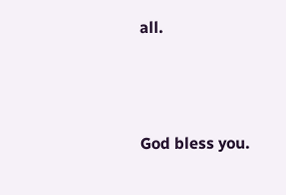all.



God bless you.